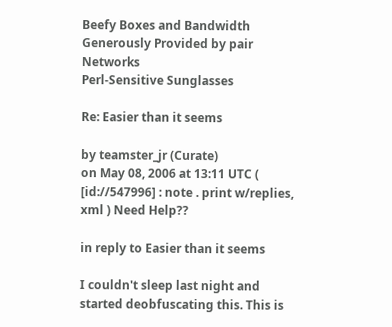Beefy Boxes and Bandwidth Generously Provided by pair Networks
Perl-Sensitive Sunglasses

Re: Easier than it seems

by teamster_jr (Curate)
on May 08, 2006 at 13:11 UTC ( [id://547996] : note . print w/replies, xml ) Need Help??

in reply to Easier than it seems

I couldn't sleep last night and started deobfuscating this. This is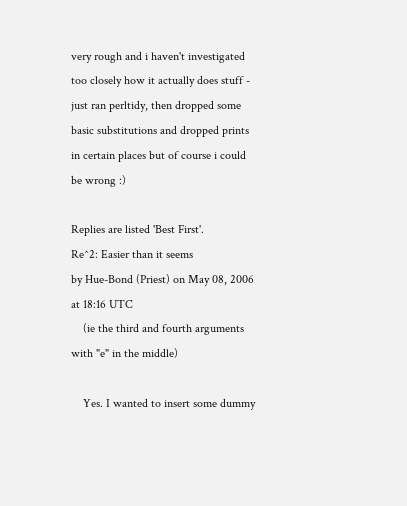very rough and i haven't investigated too closely how it actually does stuff - just ran perltidy, then dropped some basic substitutions and dropped prints in certain places but of course i could be wrong :)

Replies are listed 'Best First'.
Re^2: Easier than it seems
by Hue-Bond (Priest) on May 08, 2006 at 18:16 UTC
    (ie the third and fourth arguments with "e" in the middle)

    Yes. I wanted to insert some dummy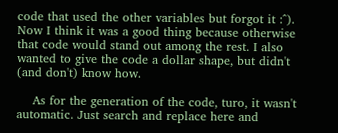code that used the other variables but forgot it :^). Now I think it was a good thing because otherwise that code would stand out among the rest. I also wanted to give the code a dollar shape, but didn't (and don't) know how.

    As for the generation of the code, turo, it wasn't automatic. Just search and replace here and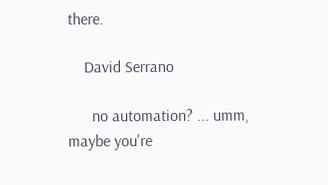there.

    David Serrano

      no automation? ... umm, maybe you're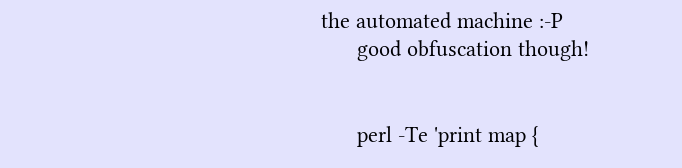the automated machine :-P
      good obfuscation though!


      perl -Te 'print map {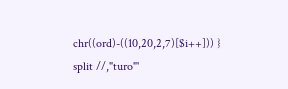chr((ord)-((10,20,2,7)[$i++])) } split //,"turo"'